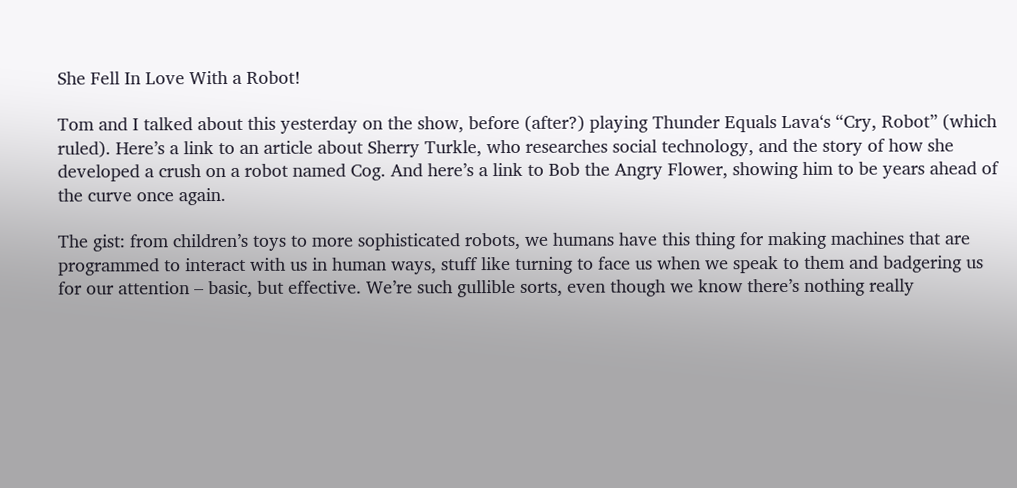She Fell In Love With a Robot!

Tom and I talked about this yesterday on the show, before (after?) playing Thunder Equals Lava‘s “Cry, Robot” (which ruled). Here’s a link to an article about Sherry Turkle, who researches social technology, and the story of how she developed a crush on a robot named Cog. And here’s a link to Bob the Angry Flower, showing him to be years ahead of the curve once again.

The gist: from children’s toys to more sophisticated robots, we humans have this thing for making machines that are programmed to interact with us in human ways, stuff like turning to face us when we speak to them and badgering us for our attention – basic, but effective. We’re such gullible sorts, even though we know there’s nothing really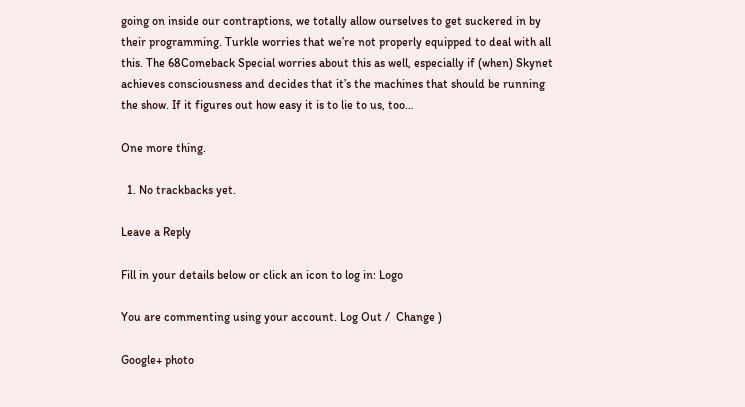going on inside our contraptions, we totally allow ourselves to get suckered in by their programming. Turkle worries that we’re not properly equipped to deal with all this. The 68Comeback Special worries about this as well, especially if (when) Skynet achieves consciousness and decides that it’s the machines that should be running the show. If it figures out how easy it is to lie to us, too…

One more thing.

  1. No trackbacks yet.

Leave a Reply

Fill in your details below or click an icon to log in: Logo

You are commenting using your account. Log Out /  Change )

Google+ photo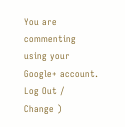You are commenting using your Google+ account. Log Out /  Change )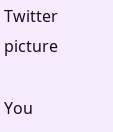Twitter picture

You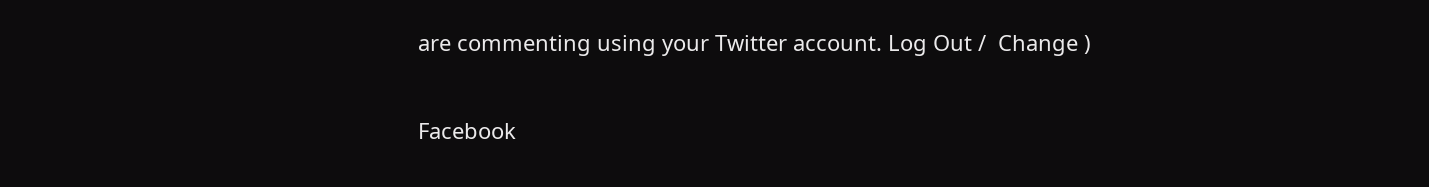are commenting using your Twitter account. Log Out /  Change )

Facebook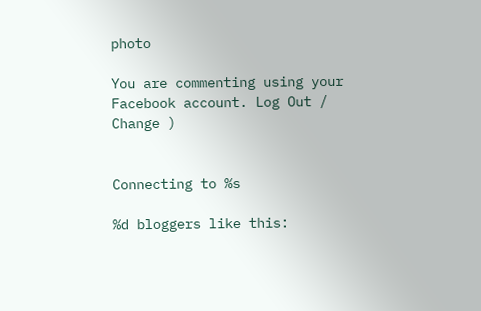photo

You are commenting using your Facebook account. Log Out /  Change )


Connecting to %s

%d bloggers like this: